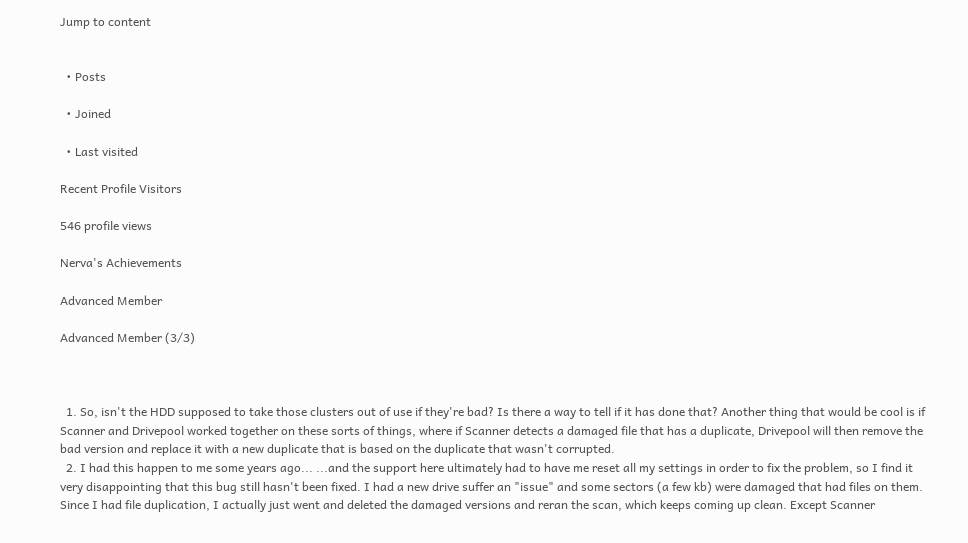Jump to content


  • Posts

  • Joined

  • Last visited

Recent Profile Visitors

546 profile views

Nerva's Achievements

Advanced Member

Advanced Member (3/3)



  1. So, isn't the HDD supposed to take those clusters out of use if they're bad? Is there a way to tell if it has done that? Another thing that would be cool is if Scanner and Drivepool worked together on these sorts of things, where if Scanner detects a damaged file that has a duplicate, Drivepool will then remove the bad version and replace it with a new duplicate that is based on the duplicate that wasn't corrupted.
  2. I had this happen to me some years ago... ...and the support here ultimately had to have me reset all my settings in order to fix the problem, so I find it very disappointing that this bug still hasn't been fixed. I had a new drive suffer an "issue" and some sectors (a few kb) were damaged that had files on them. Since I had file duplication, I actually just went and deleted the damaged versions and reran the scan, which keeps coming up clean. Except Scanner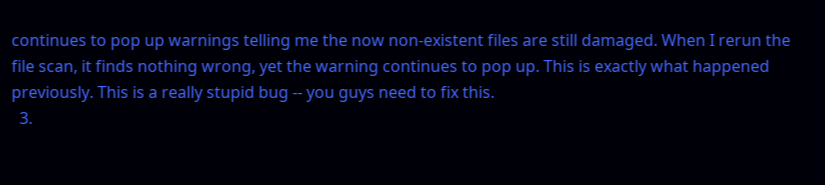continues to pop up warnings telling me the now non-existent files are still damaged. When I rerun the file scan, it finds nothing wrong, yet the warning continues to pop up. This is exactly what happened previously. This is a really stupid bug -- you guys need to fix this.
  3.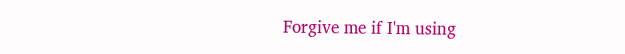Forgive me if I'm using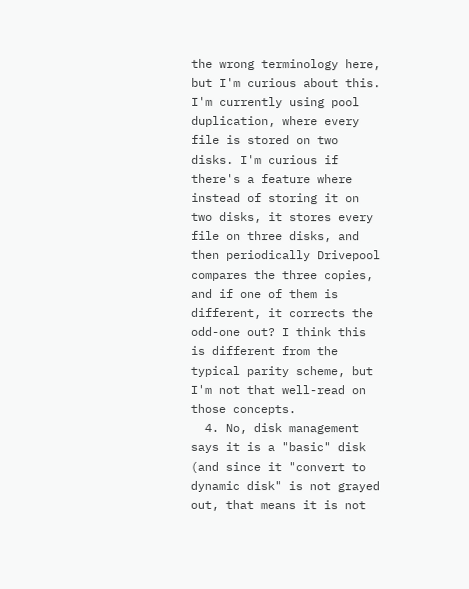the wrong terminology here, but I'm curious about this. I'm currently using pool duplication, where every file is stored on two disks. I'm curious if there's a feature where instead of storing it on two disks, it stores every file on three disks, and then periodically Drivepool compares the three copies, and if one of them is different, it corrects the odd-one out? I think this is different from the typical parity scheme, but I'm not that well-read on those concepts.
  4. No, disk management says it is a "basic" disk (and since it "convert to dynamic disk" is not grayed out, that means it is not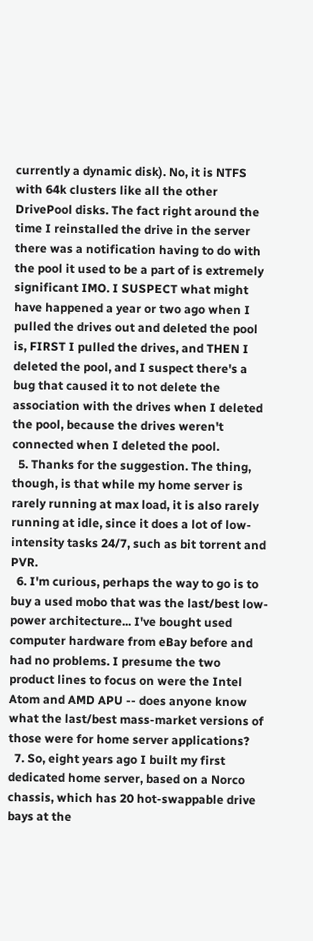currently a dynamic disk). No, it is NTFS with 64k clusters like all the other DrivePool disks. The fact right around the time I reinstalled the drive in the server there was a notification having to do with the pool it used to be a part of is extremely significant IMO. I SUSPECT what might have happened a year or two ago when I pulled the drives out and deleted the pool is, FIRST I pulled the drives, and THEN I deleted the pool, and I suspect there's a bug that caused it to not delete the association with the drives when I deleted the pool, because the drives weren't connected when I deleted the pool.
  5. Thanks for the suggestion. The thing, though, is that while my home server is rarely running at max load, it is also rarely running at idle, since it does a lot of low-intensity tasks 24/7, such as bit torrent and PVR.
  6. I'm curious, perhaps the way to go is to buy a used mobo that was the last/best low-power architecture... I've bought used computer hardware from eBay before and had no problems. I presume the two product lines to focus on were the Intel Atom and AMD APU -- does anyone know what the last/best mass-market versions of those were for home server applications?
  7. So, eight years ago I built my first dedicated home server, based on a Norco chassis, which has 20 hot-swappable drive bays at the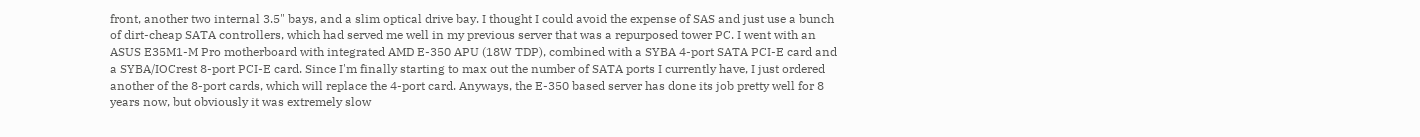front, another two internal 3.5" bays, and a slim optical drive bay. I thought I could avoid the expense of SAS and just use a bunch of dirt-cheap SATA controllers, which had served me well in my previous server that was a repurposed tower PC. I went with an ASUS E35M1-M Pro motherboard with integrated AMD E-350 APU (18W TDP), combined with a SYBA 4-port SATA PCI-E card and a SYBA/IOCrest 8-port PCI-E card. Since I'm finally starting to max out the number of SATA ports I currently have, I just ordered another of the 8-port cards, which will replace the 4-port card. Anyways, the E-350 based server has done its job pretty well for 8 years now, but obviously it was extremely slow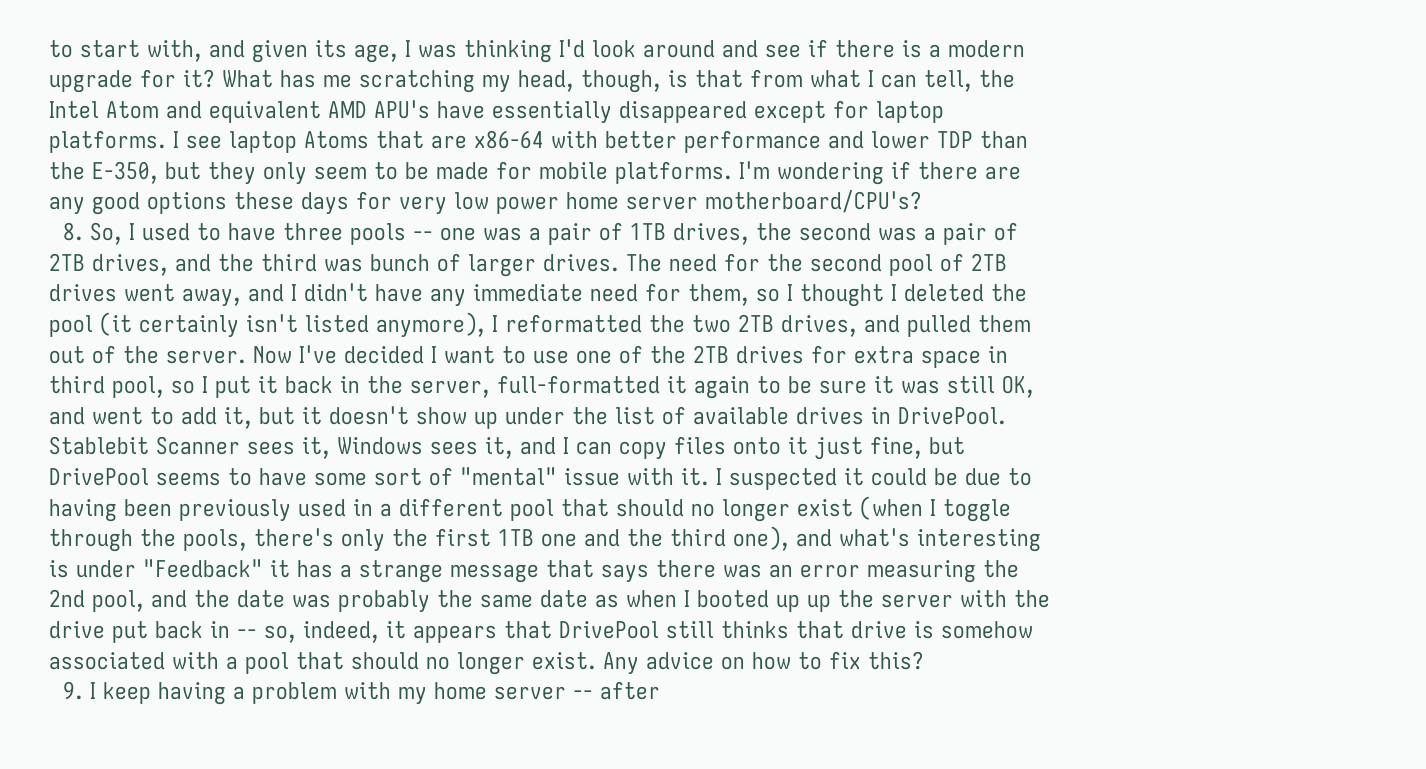to start with, and given its age, I was thinking I'd look around and see if there is a modern upgrade for it? What has me scratching my head, though, is that from what I can tell, the Intel Atom and equivalent AMD APU's have essentially disappeared except for laptop platforms. I see laptop Atoms that are x86-64 with better performance and lower TDP than the E-350, but they only seem to be made for mobile platforms. I'm wondering if there are any good options these days for very low power home server motherboard/CPU's?
  8. So, I used to have three pools -- one was a pair of 1TB drives, the second was a pair of 2TB drives, and the third was bunch of larger drives. The need for the second pool of 2TB drives went away, and I didn't have any immediate need for them, so I thought I deleted the pool (it certainly isn't listed anymore), I reformatted the two 2TB drives, and pulled them out of the server. Now I've decided I want to use one of the 2TB drives for extra space in third pool, so I put it back in the server, full-formatted it again to be sure it was still OK, and went to add it, but it doesn't show up under the list of available drives in DrivePool. Stablebit Scanner sees it, Windows sees it, and I can copy files onto it just fine, but DrivePool seems to have some sort of "mental" issue with it. I suspected it could be due to having been previously used in a different pool that should no longer exist (when I toggle through the pools, there's only the first 1TB one and the third one), and what's interesting is under "Feedback" it has a strange message that says there was an error measuring the 2nd pool, and the date was probably the same date as when I booted up up the server with the drive put back in -- so, indeed, it appears that DrivePool still thinks that drive is somehow associated with a pool that should no longer exist. Any advice on how to fix this?
  9. I keep having a problem with my home server -- after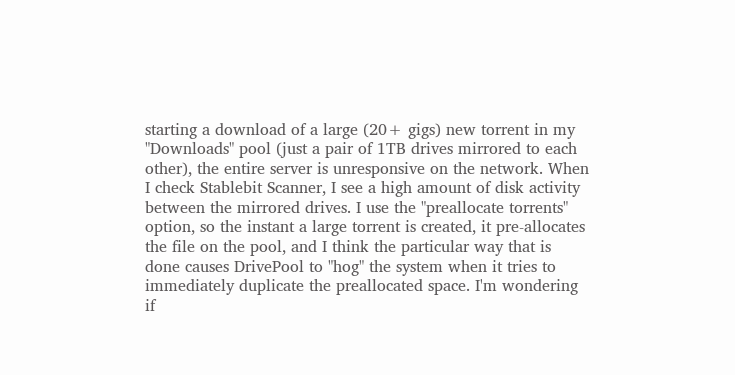starting a download of a large (20+ gigs) new torrent in my "Downloads" pool (just a pair of 1TB drives mirrored to each other), the entire server is unresponsive on the network. When I check Stablebit Scanner, I see a high amount of disk activity between the mirrored drives. I use the "preallocate torrents" option, so the instant a large torrent is created, it pre-allocates the file on the pool, and I think the particular way that is done causes DrivePool to "hog" the system when it tries to immediately duplicate the preallocated space. I'm wondering if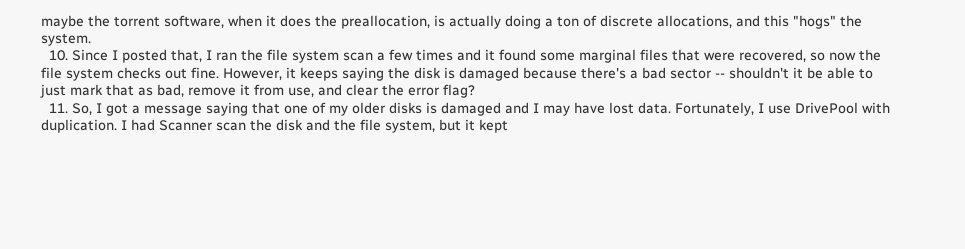maybe the torrent software, when it does the preallocation, is actually doing a ton of discrete allocations, and this "hogs" the system.
  10. Since I posted that, I ran the file system scan a few times and it found some marginal files that were recovered, so now the file system checks out fine. However, it keeps saying the disk is damaged because there's a bad sector -- shouldn't it be able to just mark that as bad, remove it from use, and clear the error flag?
  11. So, I got a message saying that one of my older disks is damaged and I may have lost data. Fortunately, I use DrivePool with duplication. I had Scanner scan the disk and the file system, but it kept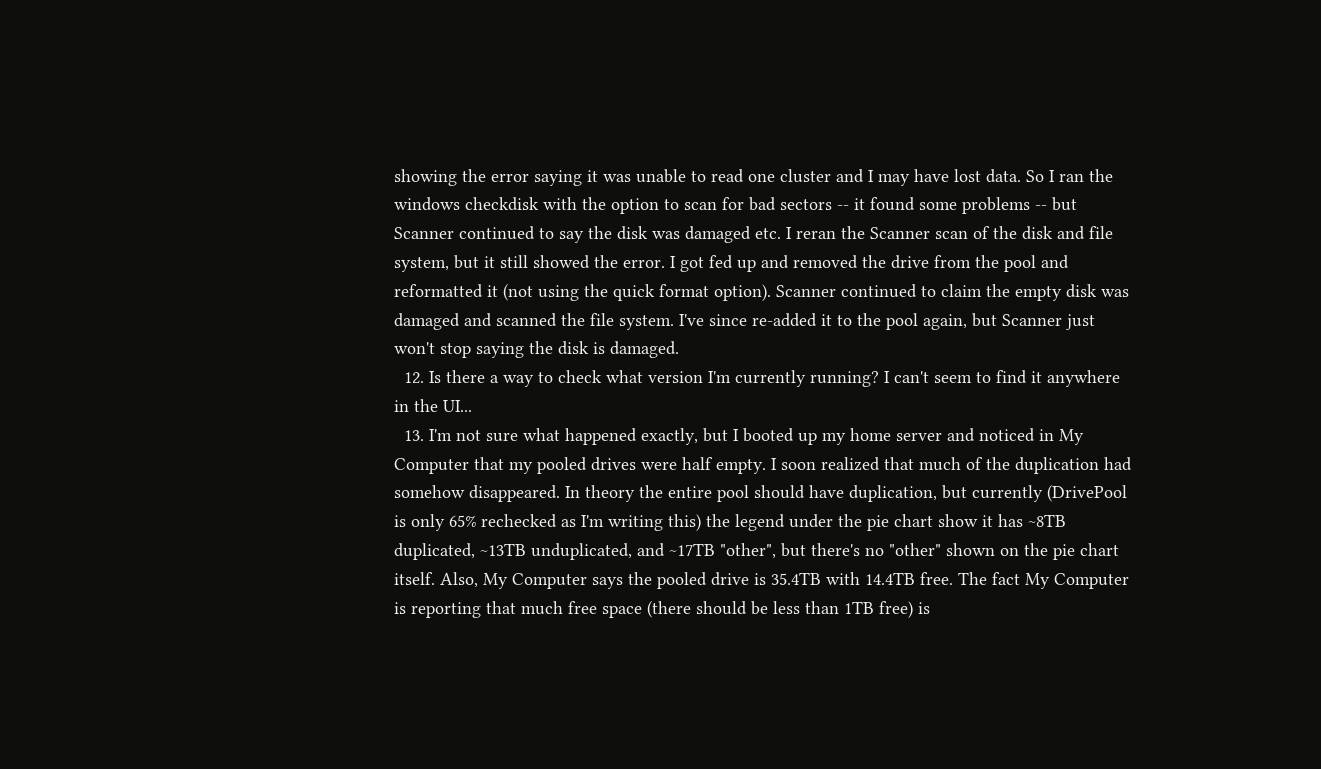showing the error saying it was unable to read one cluster and I may have lost data. So I ran the windows checkdisk with the option to scan for bad sectors -- it found some problems -- but Scanner continued to say the disk was damaged etc. I reran the Scanner scan of the disk and file system, but it still showed the error. I got fed up and removed the drive from the pool and reformatted it (not using the quick format option). Scanner continued to claim the empty disk was damaged and scanned the file system. I've since re-added it to the pool again, but Scanner just won't stop saying the disk is damaged.
  12. Is there a way to check what version I'm currently running? I can't seem to find it anywhere in the UI...
  13. I'm not sure what happened exactly, but I booted up my home server and noticed in My Computer that my pooled drives were half empty. I soon realized that much of the duplication had somehow disappeared. In theory the entire pool should have duplication, but currently (DrivePool is only 65% rechecked as I'm writing this) the legend under the pie chart show it has ~8TB duplicated, ~13TB unduplicated, and ~17TB "other", but there's no "other" shown on the pie chart itself. Also, My Computer says the pooled drive is 35.4TB with 14.4TB free. The fact My Computer is reporting that much free space (there should be less than 1TB free) is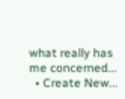what really has me concerned...
  • Create New...